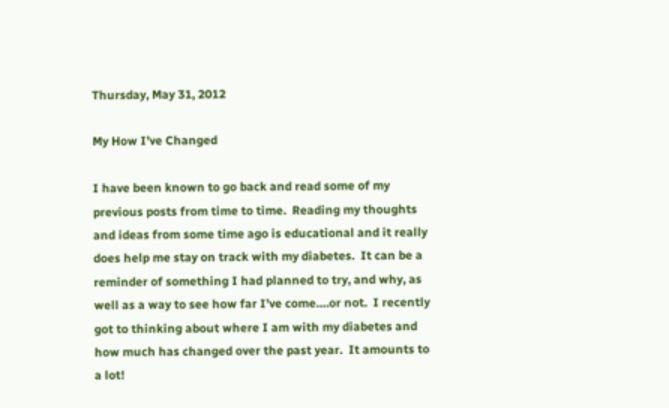Thursday, May 31, 2012

My How I’ve Changed

I have been known to go back and read some of my previous posts from time to time.  Reading my thoughts and ideas from some time ago is educational and it really does help me stay on track with my diabetes.  It can be a reminder of something I had planned to try, and why, as well as a way to see how far I’ve come….or not.  I recently got to thinking about where I am with my diabetes and how much has changed over the past year.  It amounts to a lot!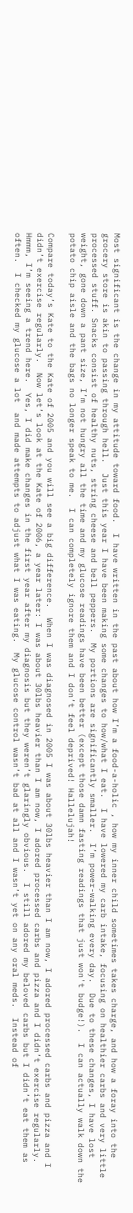Most significant is the change in my attitude toward food.  I have written in the past about how I’m a food-a-holic , how my inner child sometimes takes charge, and how a foray into the grocery store is akin to passing through hell.  Just this year I have been making some changes to how/what I eat.  I have lowered my carb intake, focusing on healthier carbs and very little processed stuff. Snacks consist of healthy nuts, string cheese and bell peppers.  My portions are significantly smaller.  I’m power-walking every day.  Due to these changes, I have lost weight, gone down a pant size, I’m not hungry all the time and my glucose readings have been better (except those damn fasting readings that just won't budge!).  I can actually walk down the potato chip aisle and the bags no longer speak to me.  I can completely ignore them and I don’t feel deprived! Hallelujah!

Compare today’s Kate to the Kate of 2005 and you will see a big difference.  When I was diagnosed in 2005 I was about 30lbs heavier than I am now, I adored processed carbs and pizza and I didn’t exercise regularly.  Now let’s look at the Kate of 2006, a year later: I was about 30lbs heavier than I am now, I adored processed carbs and pizza and I didn’t exercise regularly.  Hmmm, I’m seeing a trend here.  Yes, I did make changes in the first year after my diagnosis but they weren’t glaringly obvious.  I still adored my beloved carbs but I didn’t eat them as often.  I checked my glucose a lot  and made attempts to adjust what I was eating.  My glucose control wasn’t bad at all and I wasn’t yet on any oral meds.  Instead of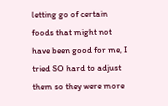letting go of certain foods that might not have been good for me, I tried SO hard to adjust them so they were more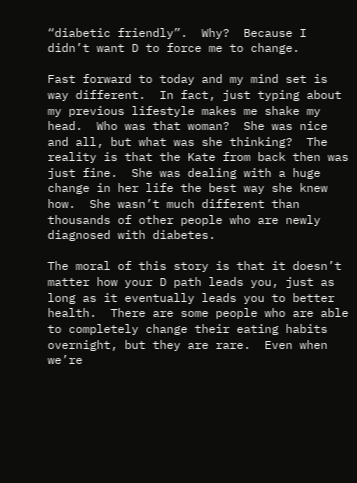“diabetic friendly”.  Why?  Because I didn’t want D to force me to change.

Fast forward to today and my mind set is way different.  In fact, just typing about my previous lifestyle makes me shake my head.  Who was that woman?  She was nice and all, but what was she thinking?  The reality is that the Kate from back then was just fine.  She was dealing with a huge change in her life the best way she knew how.  She wasn’t much different than thousands of other people who are newly diagnosed with diabetes.

The moral of this story is that it doesn’t matter how your D path leads you, just as long as it eventually leads you to better health.  There are some people who are able to completely change their eating habits overnight, but they are rare.  Even when we’re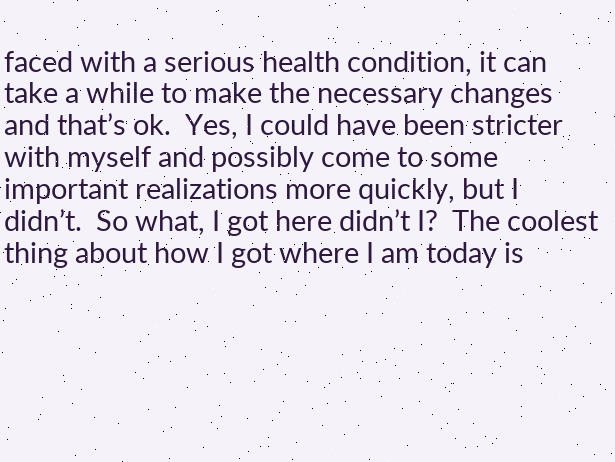faced with a serious health condition, it can take a while to make the necessary changes and that’s ok.  Yes, I could have been stricter with myself and possibly come to some important realizations more quickly, but I didn’t.  So what, I got here didn’t I?  The coolest thing about how I got where I am today is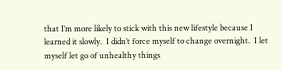that I’m more likely to stick with this new lifestyle because I learned it slowly.  I didn’t force myself to change overnight.  I let myself let go of unhealthy things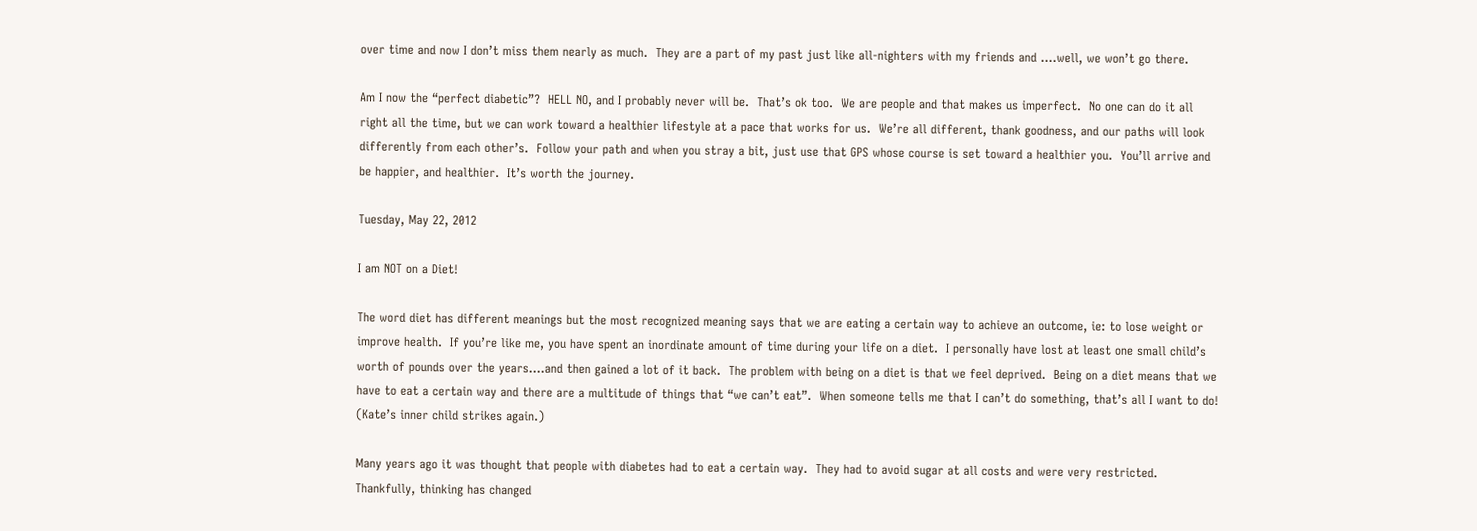over time and now I don’t miss them nearly as much.  They are a part of my past just like all-nighters with my friends and ….well, we won’t go there.

Am I now the “perfect diabetic”?  HELL NO, and I probably never will be.  That’s ok too.  We are people and that makes us imperfect.  No one can do it all right all the time, but we can work toward a healthier lifestyle at a pace that works for us.  We’re all different, thank goodness, and our paths will look differently from each other’s.  Follow your path and when you stray a bit, just use that GPS whose course is set toward a healthier you.  You’ll arrive and be happier, and healthier.  It’s worth the journey.

Tuesday, May 22, 2012

I am NOT on a Diet!

The word diet has different meanings but the most recognized meaning says that we are eating a certain way to achieve an outcome, ie: to lose weight or improve health.  If you’re like me, you have spent an inordinate amount of time during your life on a diet.  I personally have lost at least one small child’s worth of pounds over the years….and then gained a lot of it back.  The problem with being on a diet is that we feel deprived.  Being on a diet means that we have to eat a certain way and there are a multitude of things that “we can’t eat”.  When someone tells me that I can’t do something, that’s all I want to do! (Kate’s inner child strikes again.)

Many years ago it was thought that people with diabetes had to eat a certain way.  They had to avoid sugar at all costs and were very restricted.  Thankfully, thinking has changed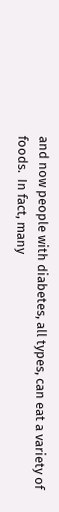and now people with diabetes, all types, can eat a variety of foods.  In fact, many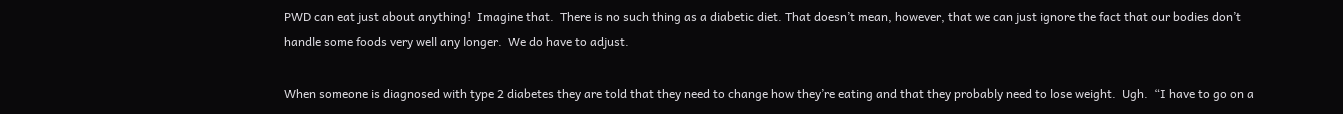PWD can eat just about anything!  Imagine that.  There is no such thing as a diabetic diet. That doesn’t mean, however, that we can just ignore the fact that our bodies don’t handle some foods very well any longer.  We do have to adjust.

When someone is diagnosed with type 2 diabetes they are told that they need to change how they’re eating and that they probably need to lose weight.  Ugh.  “I have to go on a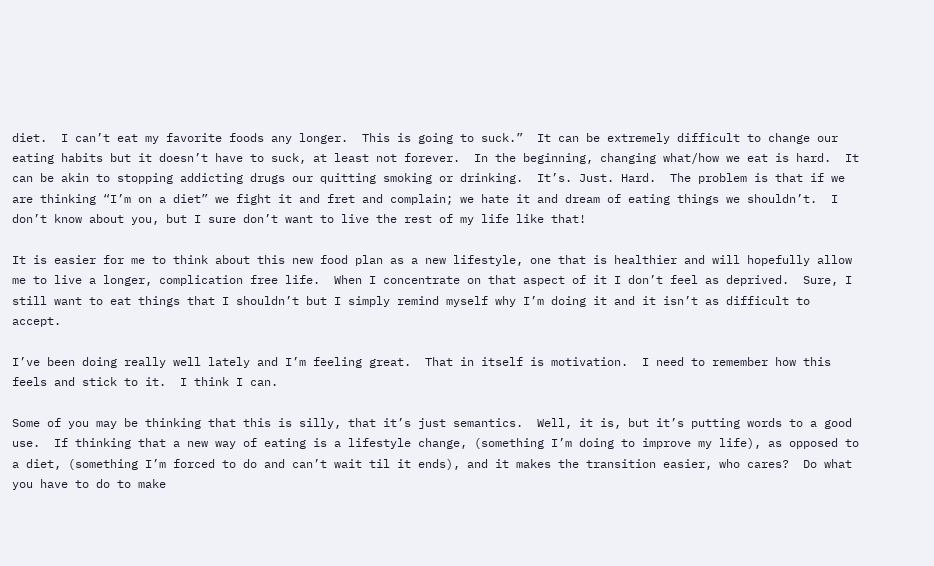diet.  I can’t eat my favorite foods any longer.  This is going to suck.”  It can be extremely difficult to change our eating habits but it doesn’t have to suck, at least not forever.  In the beginning, changing what/how we eat is hard.  It can be akin to stopping addicting drugs our quitting smoking or drinking.  It’s. Just. Hard.  The problem is that if we are thinking “I’m on a diet” we fight it and fret and complain; we hate it and dream of eating things we shouldn’t.  I don’t know about you, but I sure don’t want to live the rest of my life like that!

It is easier for me to think about this new food plan as a new lifestyle, one that is healthier and will hopefully allow me to live a longer, complication free life.  When I concentrate on that aspect of it I don’t feel as deprived.  Sure, I still want to eat things that I shouldn’t but I simply remind myself why I’m doing it and it isn’t as difficult to accept.

I’ve been doing really well lately and I’m feeling great.  That in itself is motivation.  I need to remember how this feels and stick to it.  I think I can.

Some of you may be thinking that this is silly, that it’s just semantics.  Well, it is, but it’s putting words to a good use.  If thinking that a new way of eating is a lifestyle change, (something I’m doing to improve my life), as opposed to a diet, (something I’m forced to do and can’t wait til it ends), and it makes the transition easier, who cares?  Do what you have to do to make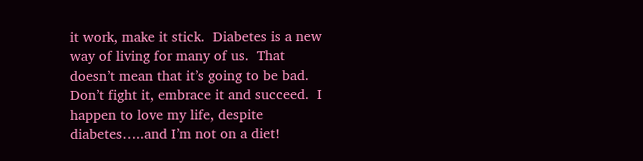it work, make it stick.  Diabetes is a new way of living for many of us.  That doesn’t mean that it’s going to be bad.  Don’t fight it, embrace it and succeed.  I happen to love my life, despite diabetes…..and I’m not on a diet!